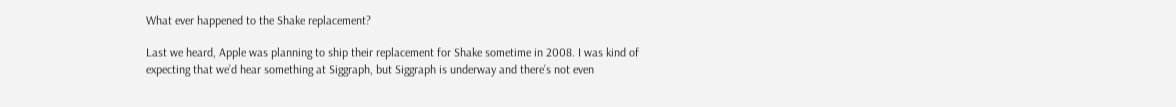What ever happened to the Shake replacement?

Last we heard, Apple was planning to ship their replacement for Shake sometime in 2008. I was kind of expecting that we’d hear something at Siggraph, but Siggraph is underway and there’s not even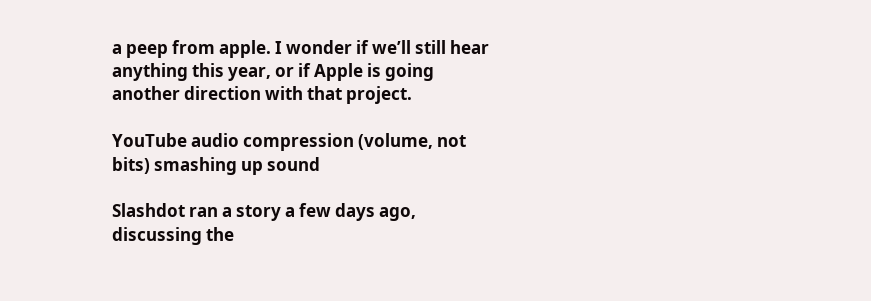a peep from apple. I wonder if we’ll still hear anything this year, or if Apple is going another direction with that project.

YouTube audio compression (volume, not bits) smashing up sound

Slashdot ran a story a few days ago, discussing the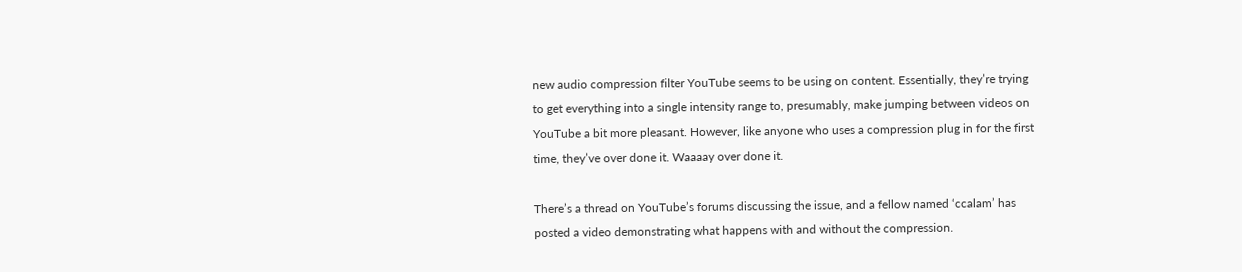new audio compression filter YouTube seems to be using on content. Essentially, they’re trying to get everything into a single intensity range to, presumably, make jumping between videos on YouTube a bit more pleasant. However, like anyone who uses a compression plug in for the first time, they’ve over done it. Waaaay over done it.

There’s a thread on YouTube’s forums discussing the issue, and a fellow named ‘ccalam’ has posted a video demonstrating what happens with and without the compression.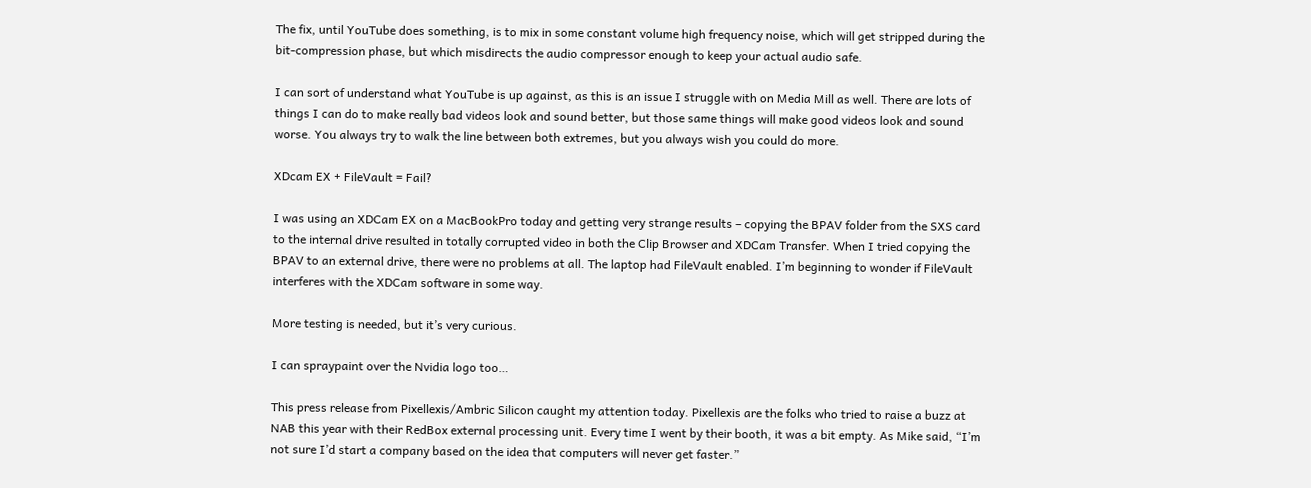The fix, until YouTube does something, is to mix in some constant volume high frequency noise, which will get stripped during the bit-compression phase, but which misdirects the audio compressor enough to keep your actual audio safe.

I can sort of understand what YouTube is up against, as this is an issue I struggle with on Media Mill as well. There are lots of things I can do to make really bad videos look and sound better, but those same things will make good videos look and sound worse. You always try to walk the line between both extremes, but you always wish you could do more.

XDcam EX + FileVault = Fail?

I was using an XDCam EX on a MacBookPro today and getting very strange results – copying the BPAV folder from the SXS card to the internal drive resulted in totally corrupted video in both the Clip Browser and XDCam Transfer. When I tried copying the BPAV to an external drive, there were no problems at all. The laptop had FileVault enabled. I’m beginning to wonder if FileVault interferes with the XDCam software in some way.

More testing is needed, but it’s very curious.

I can spraypaint over the Nvidia logo too…

This press release from Pixellexis/Ambric Silicon caught my attention today. Pixellexis are the folks who tried to raise a buzz at NAB this year with their RedBox external processing unit. Every time I went by their booth, it was a bit empty. As Mike said, “I’m not sure I’d start a company based on the idea that computers will never get faster.”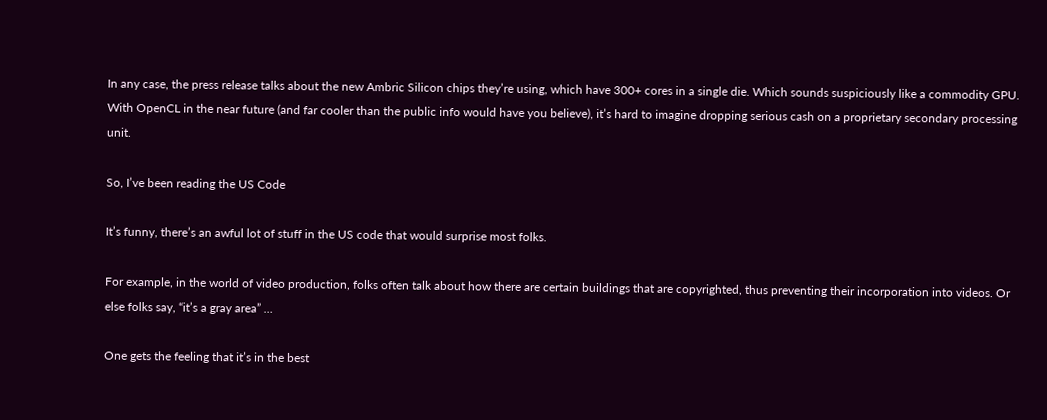In any case, the press release talks about the new Ambric Silicon chips they’re using, which have 300+ cores in a single die. Which sounds suspiciously like a commodity GPU. With OpenCL in the near future (and far cooler than the public info would have you believe), it’s hard to imagine dropping serious cash on a proprietary secondary processing unit.

So, I’ve been reading the US Code

It’s funny, there’s an awful lot of stuff in the US code that would surprise most folks.

For example, in the world of video production, folks often talk about how there are certain buildings that are copyrighted, thus preventing their incorporation into videos. Or else folks say, “it’s a gray area” …

One gets the feeling that it’s in the best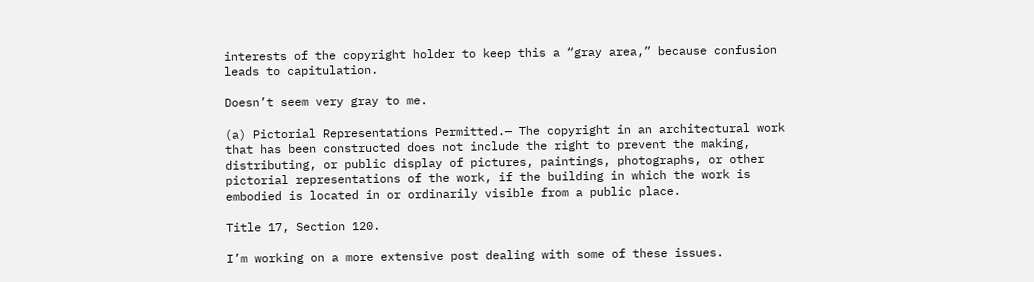interests of the copyright holder to keep this a “gray area,” because confusion leads to capitulation.

Doesn’t seem very gray to me.

(a) Pictorial Representations Permitted.— The copyright in an architectural work that has been constructed does not include the right to prevent the making, distributing, or public display of pictures, paintings, photographs, or other pictorial representations of the work, if the building in which the work is embodied is located in or ordinarily visible from a public place.

Title 17, Section 120.

I’m working on a more extensive post dealing with some of these issues.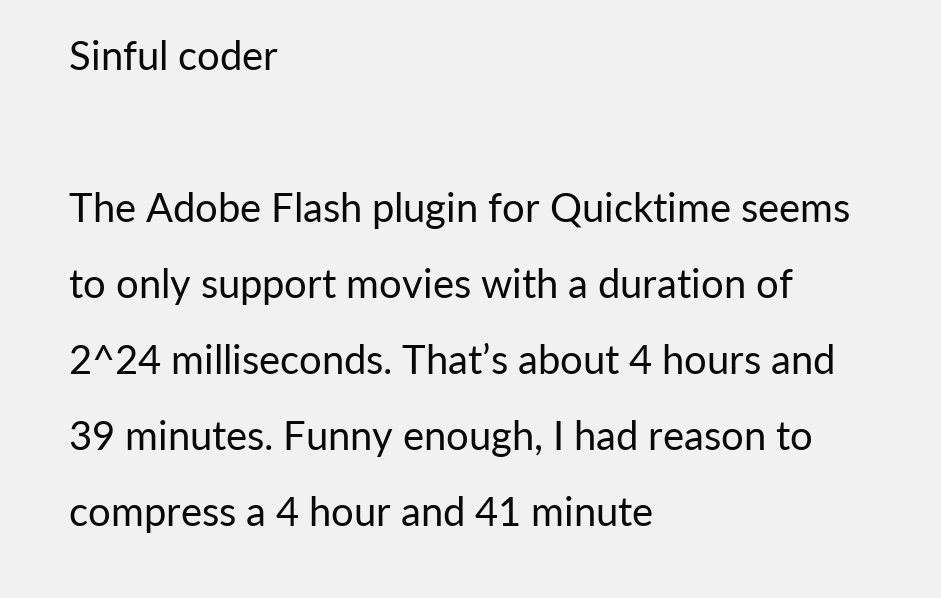Sinful coder

The Adobe Flash plugin for Quicktime seems to only support movies with a duration of 2^24 milliseconds. That’s about 4 hours and 39 minutes. Funny enough, I had reason to compress a 4 hour and 41 minute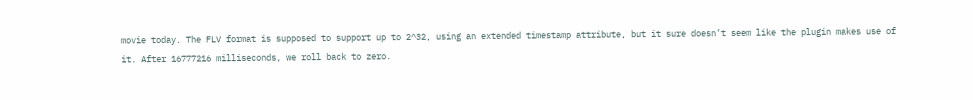movie today. The FLV format is supposed to support up to 2^32, using an extended timestamp attribute, but it sure doesn’t seem like the plugin makes use of it. After 16777216 milliseconds, we roll back to zero.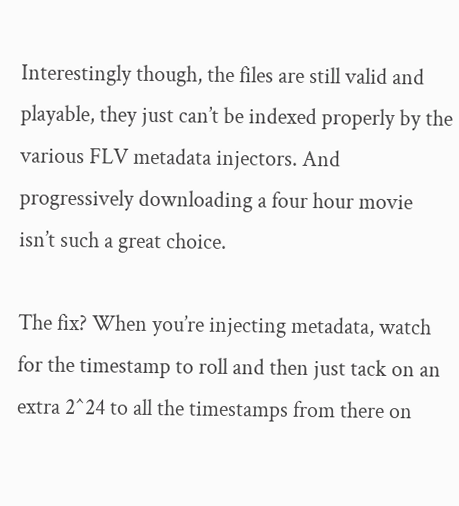Interestingly though, the files are still valid and playable, they just can’t be indexed properly by the various FLV metadata injectors. And progressively downloading a four hour movie isn’t such a great choice.

The fix? When you’re injecting metadata, watch for the timestamp to roll and then just tack on an extra 2^24 to all the timestamps from there on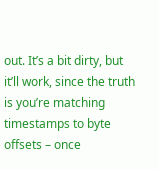out. It’s a bit dirty, but it’ll work, since the truth is you’re matching timestamps to byte offsets – once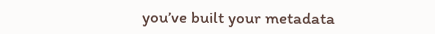you’ve built your metadata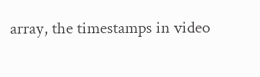array, the timestamps in video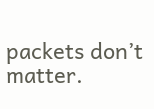packets don’t matter.